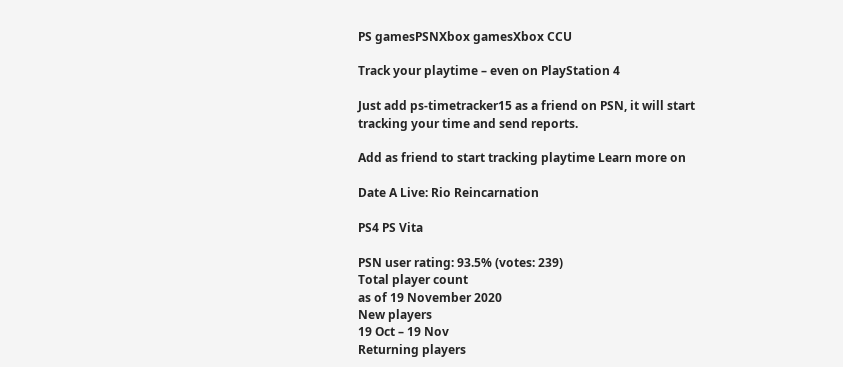PS gamesPSNXbox gamesXbox CCU

Track your playtime – even on PlayStation 4

Just add ps-timetracker15 as a friend on PSN, it will start tracking your time and send reports.

Add as friend to start tracking playtime Learn more on

Date A Live: Rio Reincarnation

PS4 PS Vita

PSN user rating: 93.5% (votes: 239)
Total player count
as of 19 November 2020
New players
19 Oct – 19 Nov
Returning players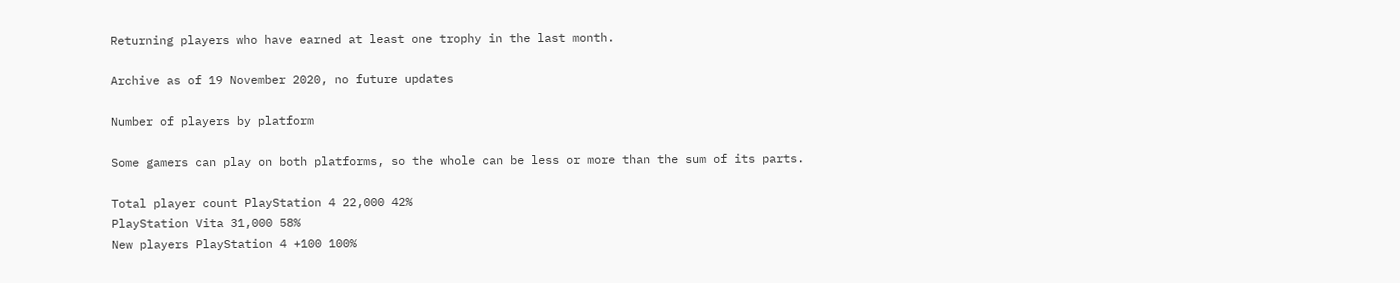Returning players who have earned at least one trophy in the last month.

Archive as of 19 November 2020, no future updates

Number of players by platform

Some gamers can play on both platforms, so the whole can be less or more than the sum of its parts.

Total player count PlayStation 4 22,000 42%
PlayStation Vita 31,000 58%
New players PlayStation 4 +100 100%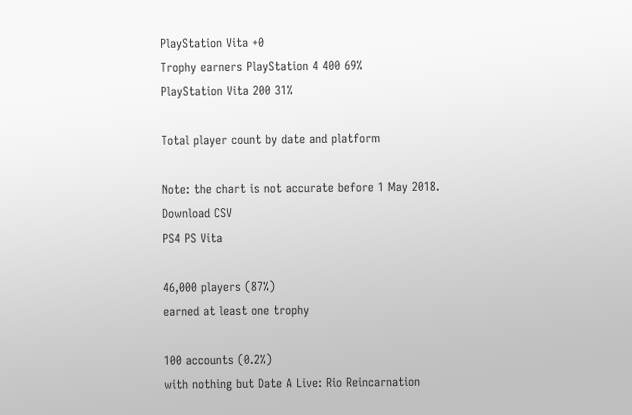PlayStation Vita +0
Trophy earners PlayStation 4 400 69%
PlayStation Vita 200 31%

Total player count by date and platform

Note: the chart is not accurate before 1 May 2018.
Download CSV
PS4 PS Vita

46,000 players (87%)
earned at least one trophy

100 accounts (0.2%)
with nothing but Date A Live: Rio Reincarnation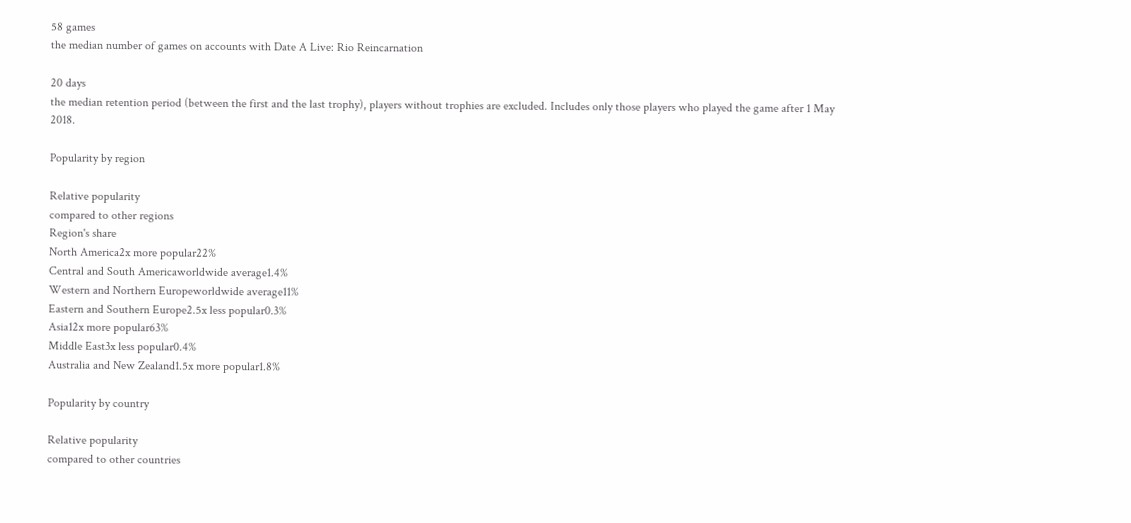58 games
the median number of games on accounts with Date A Live: Rio Reincarnation

20 days
the median retention period (between the first and the last trophy), players without trophies are excluded. Includes only those players who played the game after 1 May 2018.

Popularity by region

Relative popularity
compared to other regions
Region's share
North America2x more popular22%
Central and South Americaworldwide average1.4%
Western and Northern Europeworldwide average11%
Eastern and Southern Europe2.5x less popular0.3%
Asia12x more popular63%
Middle East3x less popular0.4%
Australia and New Zealand1.5x more popular1.8%

Popularity by country

Relative popularity
compared to other countries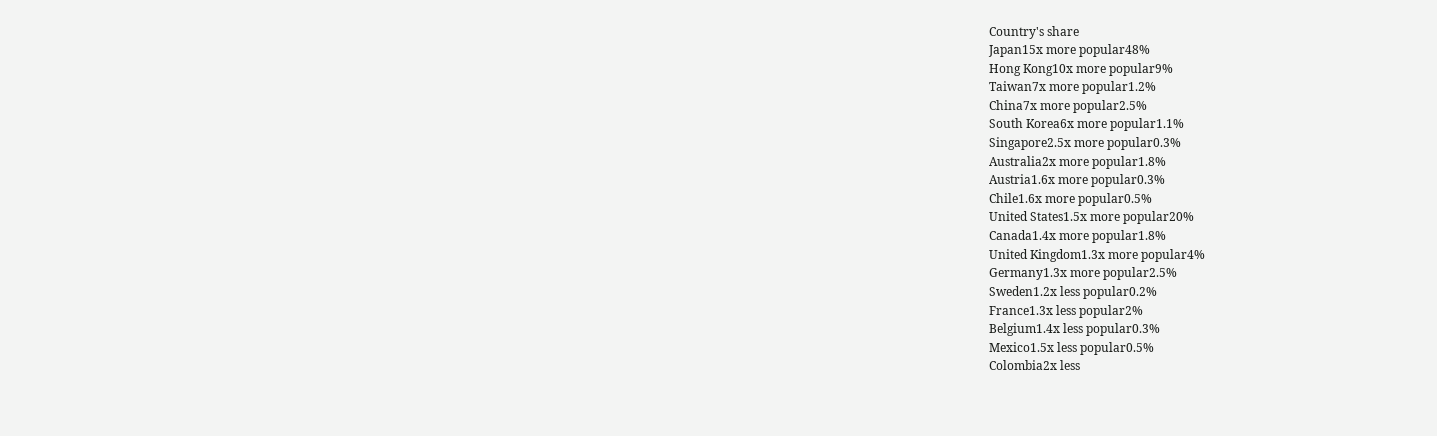Country's share
Japan15x more popular48%
Hong Kong10x more popular9%
Taiwan7x more popular1.2%
China7x more popular2.5%
South Korea6x more popular1.1%
Singapore2.5x more popular0.3%
Australia2x more popular1.8%
Austria1.6x more popular0.3%
Chile1.6x more popular0.5%
United States1.5x more popular20%
Canada1.4x more popular1.8%
United Kingdom1.3x more popular4%
Germany1.3x more popular2.5%
Sweden1.2x less popular0.2%
France1.3x less popular2%
Belgium1.4x less popular0.3%
Mexico1.5x less popular0.5%
Colombia2x less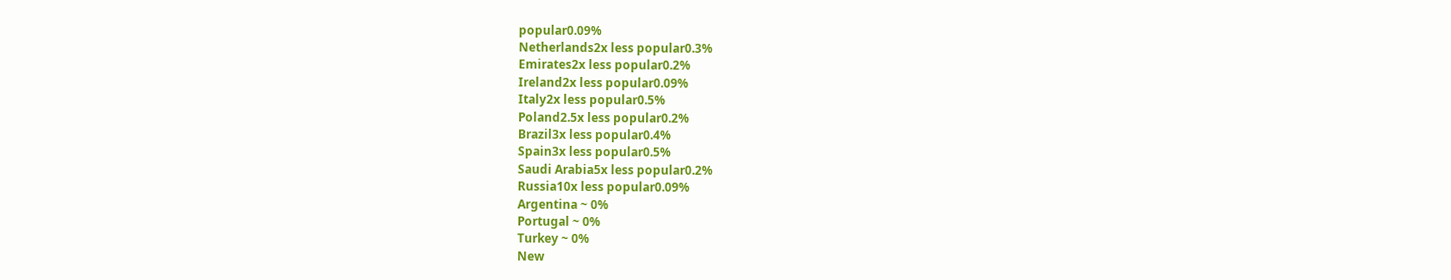popular0.09%
Netherlands2x less popular0.3%
Emirates2x less popular0.2%
Ireland2x less popular0.09%
Italy2x less popular0.5%
Poland2.5x less popular0.2%
Brazil3x less popular0.4%
Spain3x less popular0.5%
Saudi Arabia5x less popular0.2%
Russia10x less popular0.09%
Argentina ~ 0%
Portugal ~ 0%
Turkey ~ 0%
New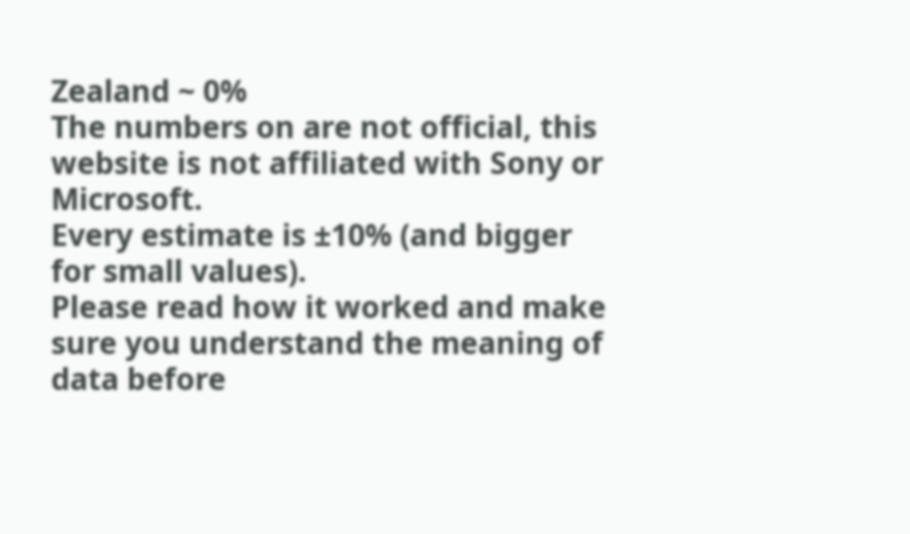Zealand ~ 0%
The numbers on are not official, this website is not affiliated with Sony or Microsoft.
Every estimate is ±10% (and bigger for small values).
Please read how it worked and make sure you understand the meaning of data before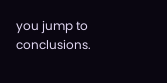you jump to conclusions.